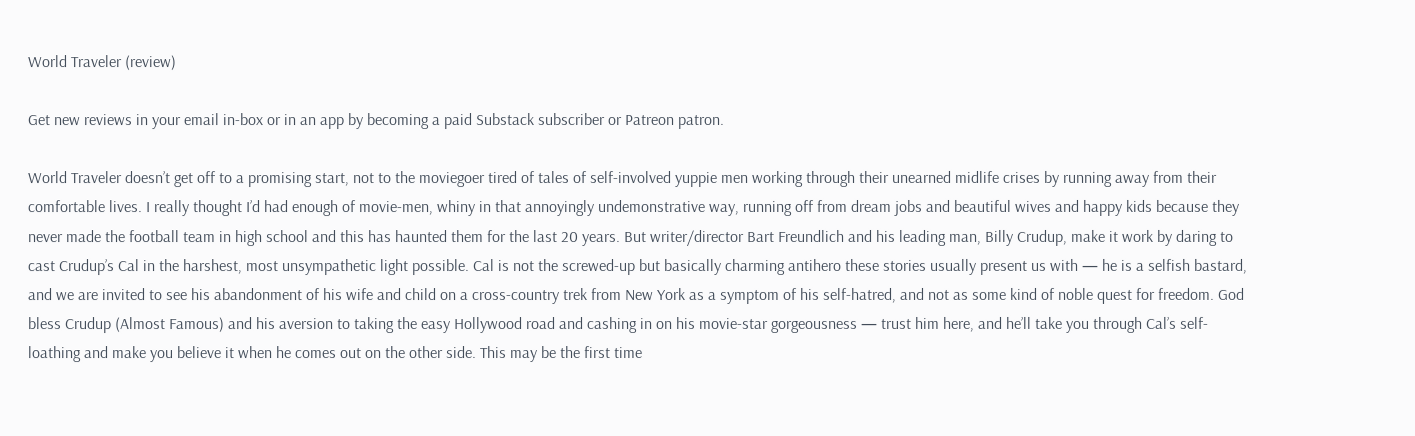World Traveler (review)

Get new reviews in your email in-box or in an app by becoming a paid Substack subscriber or Patreon patron.

World Traveler doesn’t get off to a promising start, not to the moviegoer tired of tales of self-involved yuppie men working through their unearned midlife crises by running away from their comfortable lives. I really thought I’d had enough of movie-men, whiny in that annoyingly undemonstrative way, running off from dream jobs and beautiful wives and happy kids because they never made the football team in high school and this has haunted them for the last 20 years. But writer/director Bart Freundlich and his leading man, Billy Crudup, make it work by daring to cast Crudup’s Cal in the harshest, most unsympathetic light possible. Cal is not the screwed-up but basically charming antihero these stories usually present us with — he is a selfish bastard, and we are invited to see his abandonment of his wife and child on a cross-country trek from New York as a symptom of his self-hatred, and not as some kind of noble quest for freedom. God bless Crudup (Almost Famous) and his aversion to taking the easy Hollywood road and cashing in on his movie-star gorgeousness — trust him here, and he’ll take you through Cal’s self-loathing and make you believe it when he comes out on the other side. This may be the first time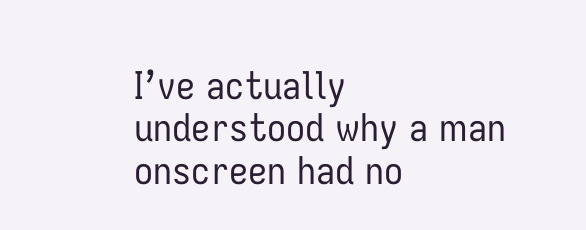I’ve actually understood why a man onscreen had no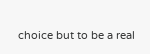choice but to be a real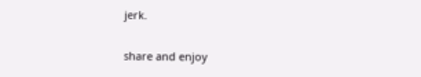jerk.

share and enjoy